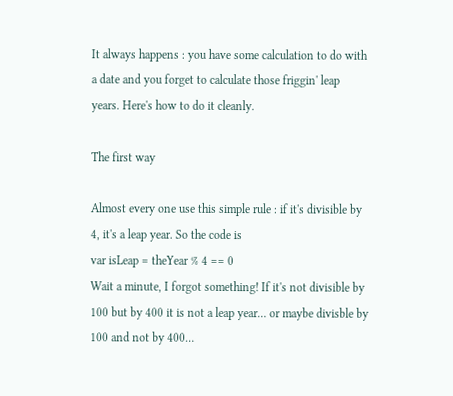It always happens : you have some calculation to do with a date and you forget to calculate those friggin' leap years. Here's how to do it cleanly.

The first way

Almost every one use this simple rule : if it's divisible by 4, it's a leap year. So the code is
var isLeap = theYear % 4 == 0
Wait a minute, I forgot something! If it's not divisible by 100 but by 400 it is not a leap year… or maybe divisble by 100 and not by 400…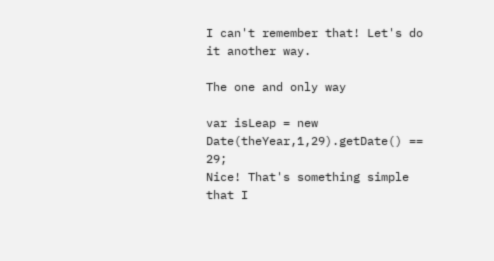I can't remember that! Let's do it another way.

The one and only way

var isLeap = new Date(theYear,1,29).getDate() == 29;
Nice! That's something simple that I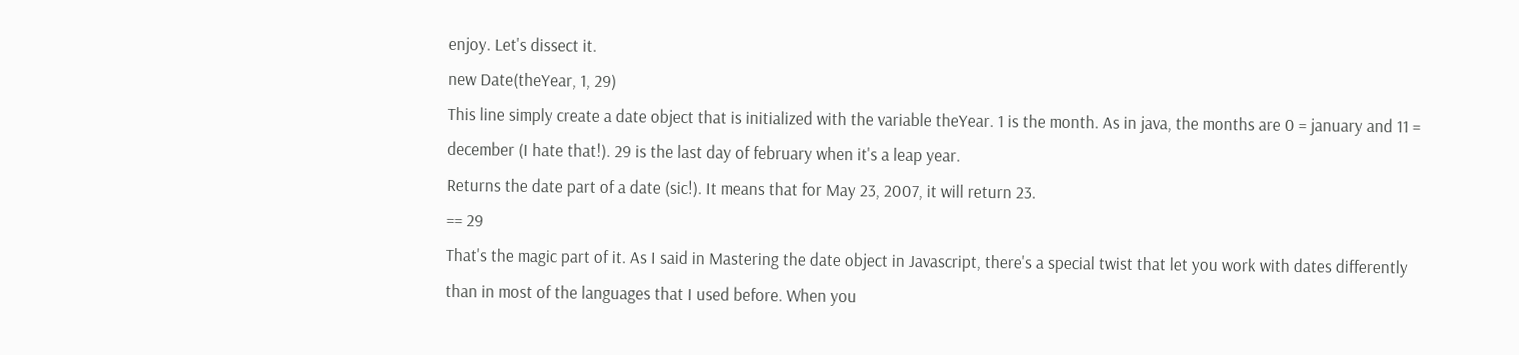enjoy. Let's dissect it.
new Date(theYear, 1, 29)
This line simply create a date object that is initialized with the variable theYear. 1 is the month. As in java, the months are 0 = january and 11 = december (I hate that!). 29 is the last day of february when it's a leap year.
Returns the date part of a date (sic!). It means that for May 23, 2007, it will return 23.
== 29
That's the magic part of it. As I said in Mastering the date object in Javascript, there's a special twist that let you work with dates differently than in most of the languages that I used before. When you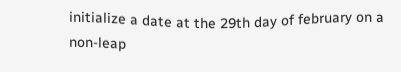initialize a date at the 29th day of february on a non-leap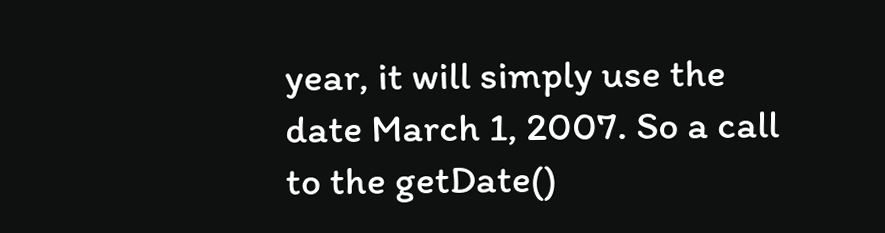year, it will simply use the date March 1, 2007. So a call to the getDate()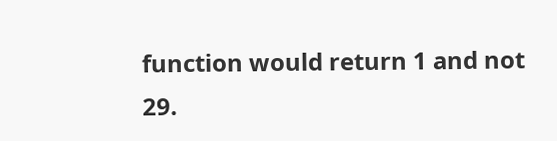function would return 1 and not 29.